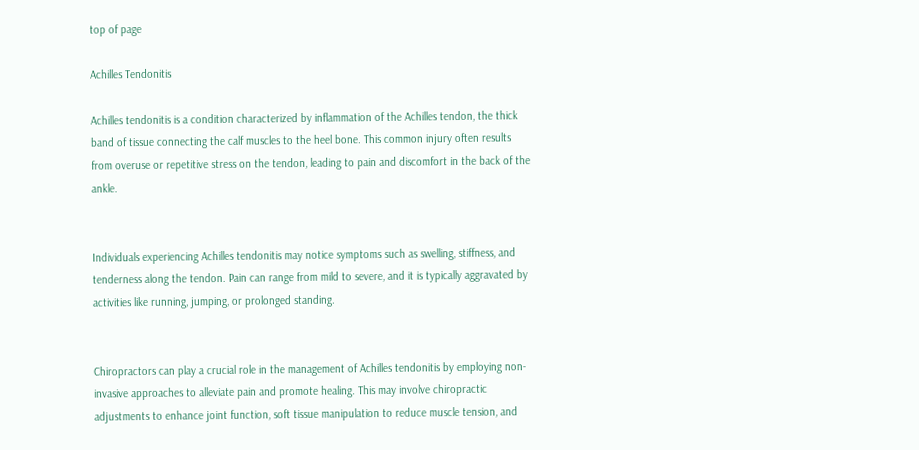top of page

Achilles Tendonitis

Achilles tendonitis is a condition characterized by inflammation of the Achilles tendon, the thick band of tissue connecting the calf muscles to the heel bone. This common injury often results from overuse or repetitive stress on the tendon, leading to pain and discomfort in the back of the ankle.


Individuals experiencing Achilles tendonitis may notice symptoms such as swelling, stiffness, and tenderness along the tendon. Pain can range from mild to severe, and it is typically aggravated by activities like running, jumping, or prolonged standing.


Chiropractors can play a crucial role in the management of Achilles tendonitis by employing non-invasive approaches to alleviate pain and promote healing. This may involve chiropractic adjustments to enhance joint function, soft tissue manipulation to reduce muscle tension, and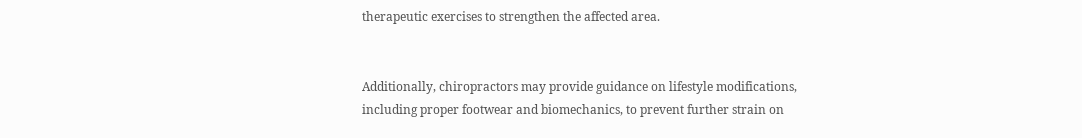therapeutic exercises to strengthen the affected area.


Additionally, chiropractors may provide guidance on lifestyle modifications, including proper footwear and biomechanics, to prevent further strain on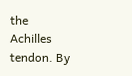the Achilles tendon. By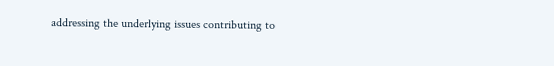addressing the underlying issues contributing to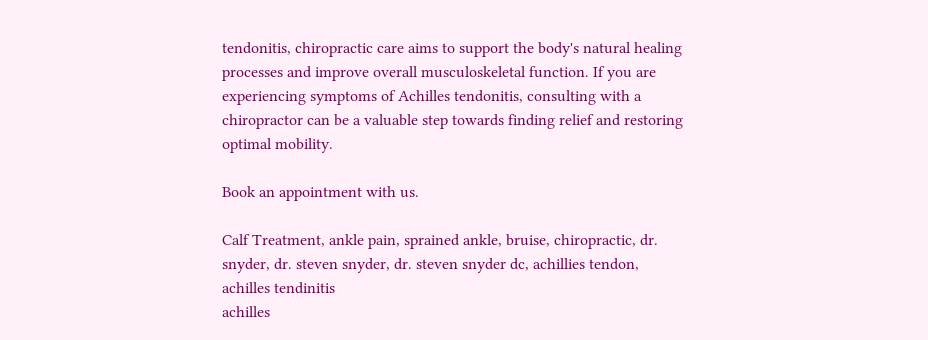tendonitis, chiropractic care aims to support the body's natural healing processes and improve overall musculoskeletal function. If you are experiencing symptoms of Achilles tendonitis, consulting with a chiropractor can be a valuable step towards finding relief and restoring optimal mobility.

Book an appointment with us.

Calf Treatment, ankle pain, sprained ankle, bruise, chiropractic, dr. snyder, dr. steven snyder, dr. steven snyder dc, achillies tendon, achilles tendinitis
achilles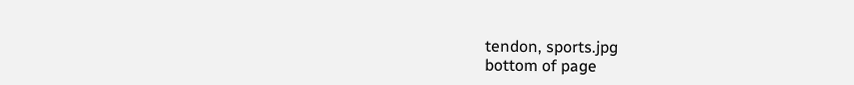tendon, sports.jpg
bottom of page